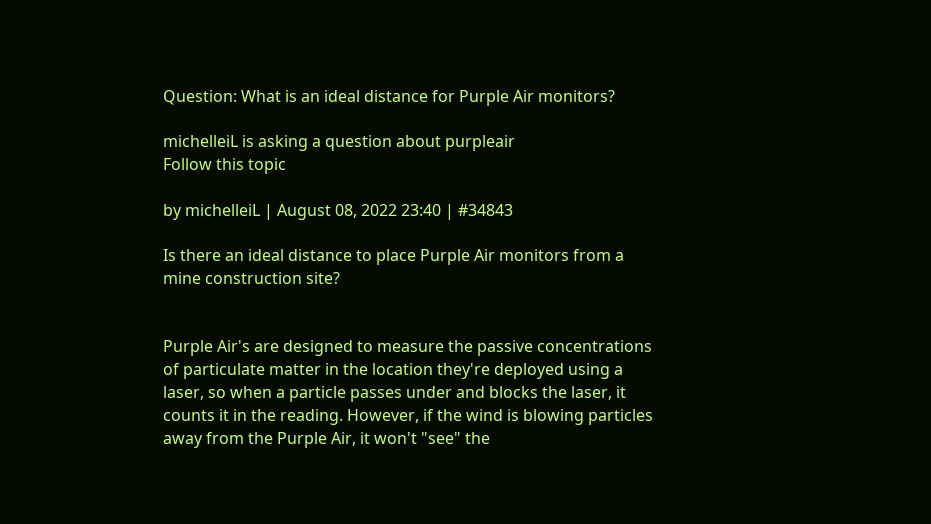Question: What is an ideal distance for Purple Air monitors?

michelleiL is asking a question about purpleair
Follow this topic

by michelleiL | August 08, 2022 23:40 | #34843

Is there an ideal distance to place Purple Air monitors from a mine construction site?


Purple Air's are designed to measure the passive concentrations of particulate matter in the location they're deployed using a laser, so when a particle passes under and blocks the laser, it counts it in the reading. However, if the wind is blowing particles away from the Purple Air, it won't "see" the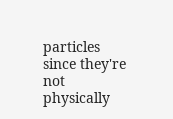particles since they're not physically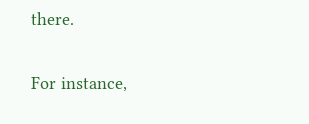there.

For instance,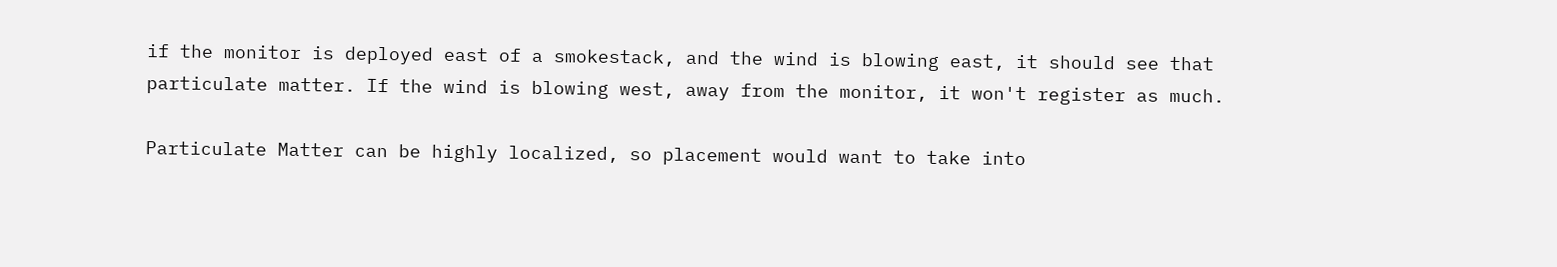if the monitor is deployed east of a smokestack, and the wind is blowing east, it should see that particulate matter. If the wind is blowing west, away from the monitor, it won't register as much.

Particulate Matter can be highly localized, so placement would want to take into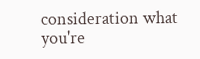consideration what you're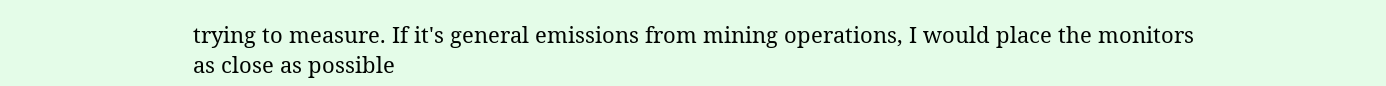trying to measure. If it's general emissions from mining operations, I would place the monitors as close as possible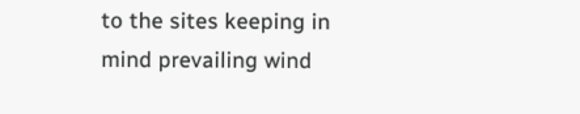to the sites keeping in mind prevailing wind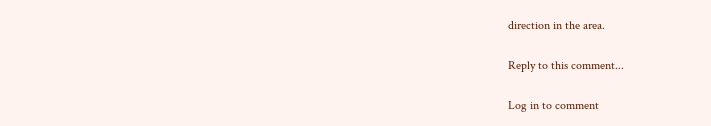direction in the area.

Reply to this comment...

Log in to comment